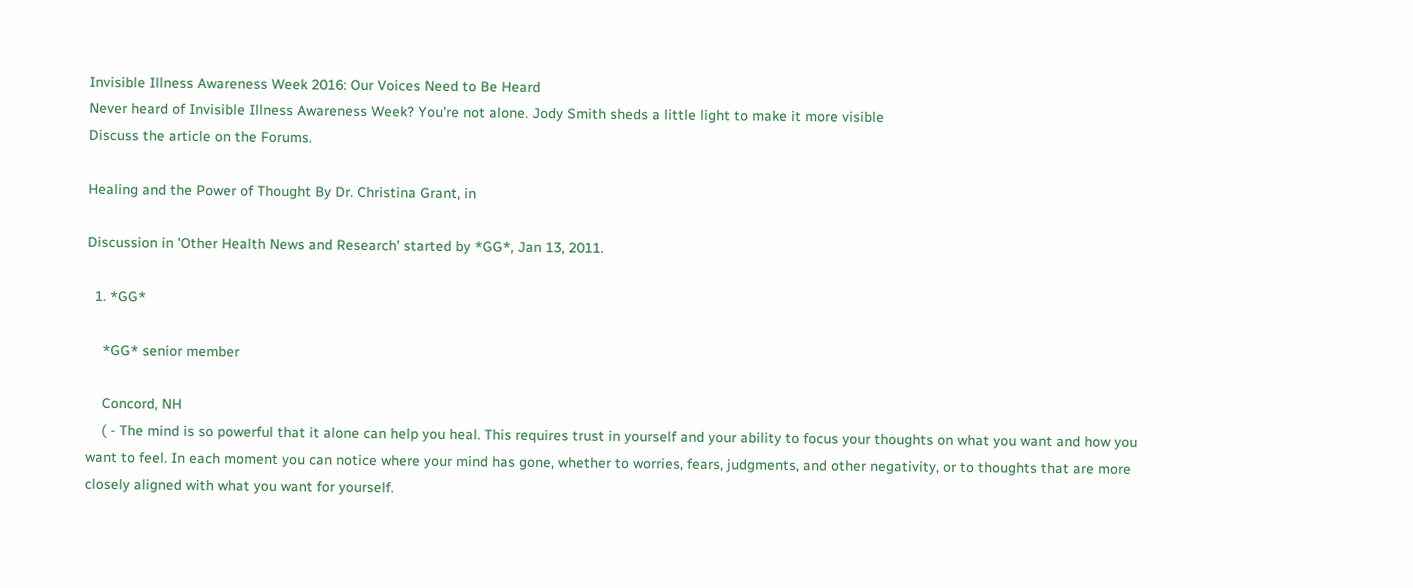Invisible Illness Awareness Week 2016: Our Voices Need to Be Heard
Never heard of Invisible Illness Awareness Week? You're not alone. Jody Smith sheds a little light to make it more visible
Discuss the article on the Forums.

Healing and the Power of Thought By Dr. Christina Grant, in

Discussion in 'Other Health News and Research' started by *GG*, Jan 13, 2011.

  1. *GG*

    *GG* senior member

    Concord, NH
    ( - The mind is so powerful that it alone can help you heal. This requires trust in yourself and your ability to focus your thoughts on what you want and how you want to feel. In each moment you can notice where your mind has gone, whether to worries, fears, judgments, and other negativity, or to thoughts that are more closely aligned with what you want for yourself.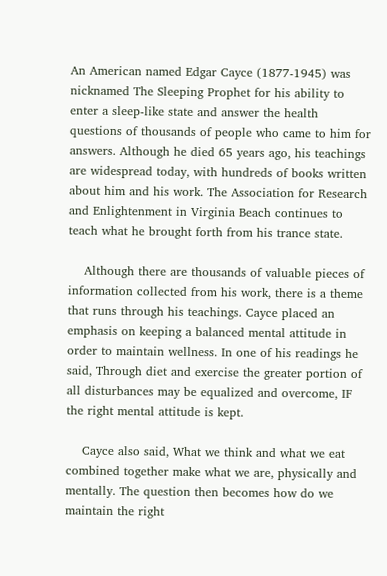An American named Edgar Cayce (1877-1945) was nicknamed The Sleeping Prophet for his ability to enter a sleep-like state and answer the health questions of thousands of people who came to him for answers. Although he died 65 years ago, his teachings are widespread today, with hundreds of books written about him and his work. The Association for Research and Enlightenment in Virginia Beach continues to teach what he brought forth from his trance state.

    Although there are thousands of valuable pieces of information collected from his work, there is a theme that runs through his teachings. Cayce placed an emphasis on keeping a balanced mental attitude in order to maintain wellness. In one of his readings he said, Through diet and exercise the greater portion of all disturbances may be equalized and overcome, IF the right mental attitude is kept.

    Cayce also said, What we think and what we eat combined together make what we are, physically and mentally. The question then becomes how do we maintain the right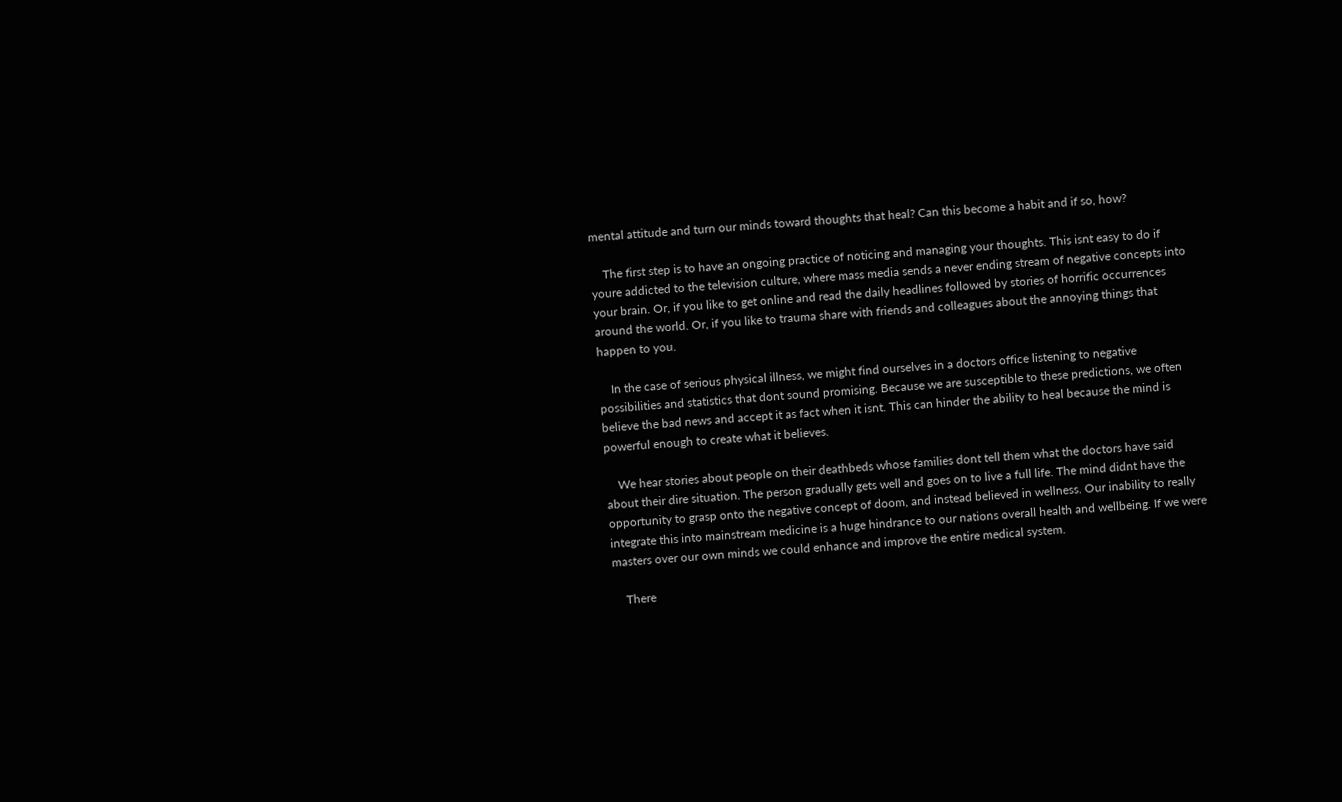mental attitude and turn our minds toward thoughts that heal? Can this become a habit and if so, how?

    The first step is to have an ongoing practice of noticing and managing your thoughts. This isnt easy to do if youre addicted to the television culture, where mass media sends a never ending stream of negative concepts into your brain. Or, if you like to get online and read the daily headlines followed by stories of horrific occurrences around the world. Or, if you like to trauma share with friends and colleagues about the annoying things that happen to you.

    In the case of serious physical illness, we might find ourselves in a doctors office listening to negative possibilities and statistics that dont sound promising. Because we are susceptible to these predictions, we often believe the bad news and accept it as fact when it isnt. This can hinder the ability to heal because the mind is powerful enough to create what it believes.

    We hear stories about people on their deathbeds whose families dont tell them what the doctors have said about their dire situation. The person gradually gets well and goes on to live a full life. The mind didnt have the opportunity to grasp onto the negative concept of doom, and instead believed in wellness. Our inability to really integrate this into mainstream medicine is a huge hindrance to our nations overall health and wellbeing. If we were masters over our own minds we could enhance and improve the entire medical system.

    There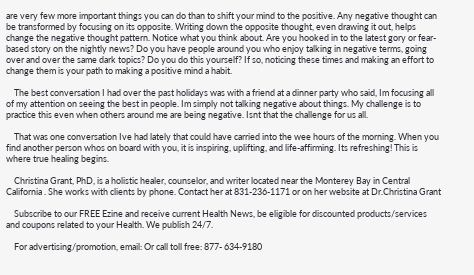are very few more important things you can do than to shift your mind to the positive. Any negative thought can be transformed by focusing on its opposite. Writing down the opposite thought, even drawing it out, helps change the negative thought pattern. Notice what you think about. Are you hooked in to the latest gory or fear-based story on the nightly news? Do you have people around you who enjoy talking in negative terms, going over and over the same dark topics? Do you do this yourself? If so, noticing these times and making an effort to change them is your path to making a positive mind a habit.

    The best conversation I had over the past holidays was with a friend at a dinner party who said, Im focusing all of my attention on seeing the best in people. Im simply not talking negative about things. My challenge is to practice this even when others around me are being negative. Isnt that the challenge for us all.

    That was one conversation Ive had lately that could have carried into the wee hours of the morning. When you find another person whos on board with you, it is inspiring, uplifting, and life-affirming. Its refreshing! This is where true healing begins.

    Christina Grant, PhD, is a holistic healer, counselor, and writer located near the Monterey Bay in Central California . She works with clients by phone. Contact her at 831-236-1171 or on her website at Dr.Christina Grant

    Subscribe to our FREE Ezine and receive current Health News, be eligible for discounted products/services and coupons related to your Health. We publish 24/7.

    For advertising/promotion, email: Or call toll free: 877- 634-9180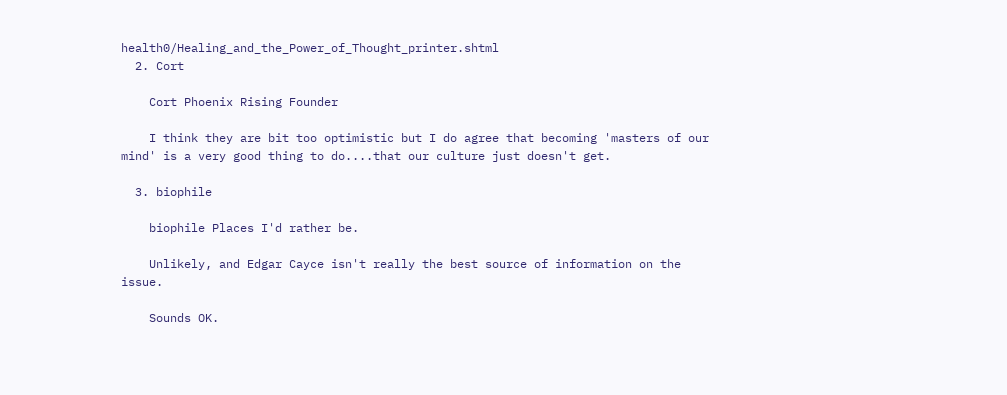health0/Healing_and_the_Power_of_Thought_printer.shtml
  2. Cort

    Cort Phoenix Rising Founder

    I think they are bit too optimistic but I do agree that becoming 'masters of our mind' is a very good thing to do....that our culture just doesn't get.

  3. biophile

    biophile Places I'd rather be.

    Unlikely, and Edgar Cayce isn't really the best source of information on the issue.

    Sounds OK.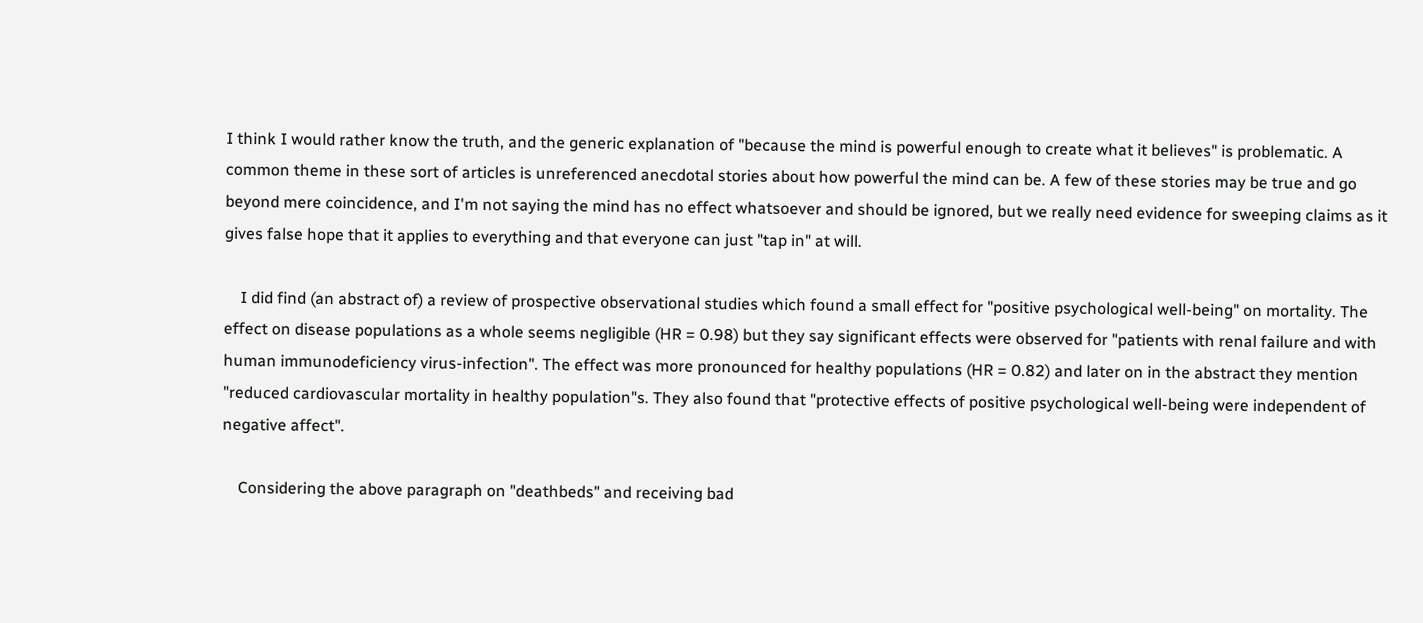I think I would rather know the truth, and the generic explanation of "because the mind is powerful enough to create what it believes" is problematic. A common theme in these sort of articles is unreferenced anecdotal stories about how powerful the mind can be. A few of these stories may be true and go beyond mere coincidence, and I'm not saying the mind has no effect whatsoever and should be ignored, but we really need evidence for sweeping claims as it gives false hope that it applies to everything and that everyone can just "tap in" at will.

    I did find (an abstract of) a review of prospective observational studies which found a small effect for "positive psychological well-being" on mortality. The effect on disease populations as a whole seems negligible (HR = 0.98) but they say significant effects were observed for "patients with renal failure and with human immunodeficiency virus-infection". The effect was more pronounced for healthy populations (HR = 0.82) and later on in the abstract they mention "reduced cardiovascular mortality in healthy population"s. They also found that "protective effects of positive psychological well-being were independent of negative affect".

    Considering the above paragraph on "deathbeds" and receiving bad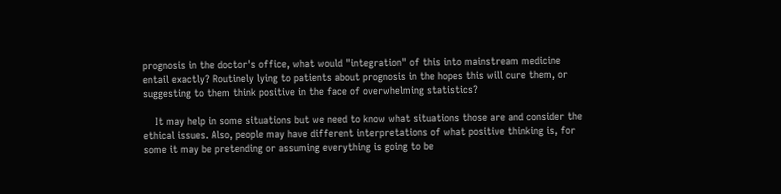prognosis in the doctor's office, what would "integration" of this into mainstream medicine entail exactly? Routinely lying to patients about prognosis in the hopes this will cure them, or suggesting to them think positive in the face of overwhelming statistics?

    It may help in some situations but we need to know what situations those are and consider the ethical issues. Also, people may have different interpretations of what positive thinking is, for some it may be pretending or assuming everything is going to be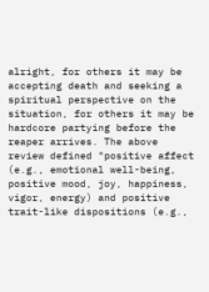alright, for others it may be accepting death and seeking a spiritual perspective on the situation, for others it may be hardcore partying before the reaper arrives. The above review defined "positive affect (e.g., emotional well-being, positive mood, joy, happiness, vigor, energy) and positive trait-like dispositions (e.g.,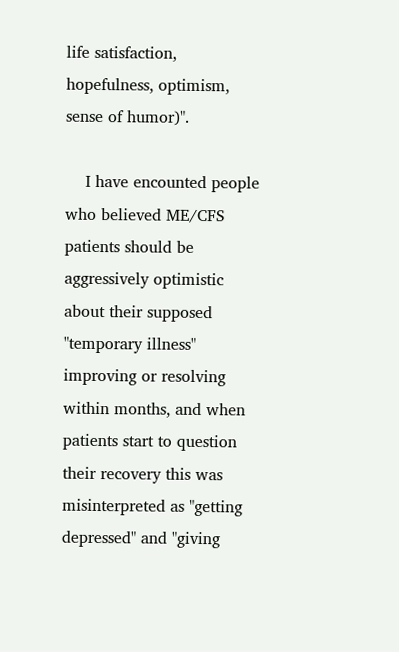life satisfaction, hopefulness, optimism, sense of humor)".

    I have encounted people who believed ME/CFS patients should be aggressively optimistic about their supposed "temporary illness" improving or resolving within months, and when patients start to question their recovery this was misinterpreted as "getting depressed" and "giving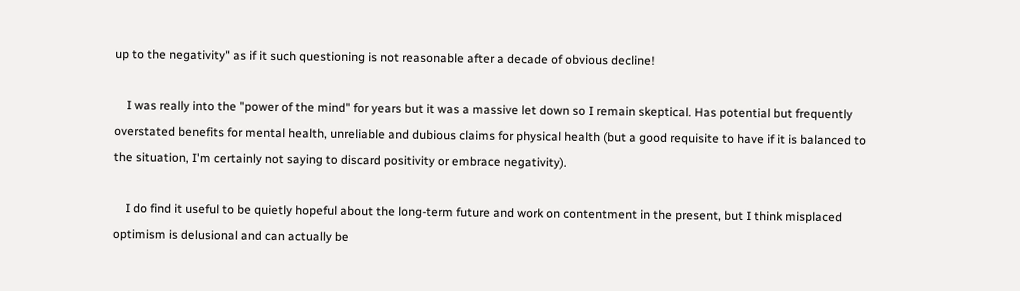up to the negativity" as if it such questioning is not reasonable after a decade of obvious decline!

    I was really into the "power of the mind" for years but it was a massive let down so I remain skeptical. Has potential but frequently overstated benefits for mental health, unreliable and dubious claims for physical health (but a good requisite to have if it is balanced to the situation, I'm certainly not saying to discard positivity or embrace negativity).

    I do find it useful to be quietly hopeful about the long-term future and work on contentment in the present, but I think misplaced optimism is delusional and can actually be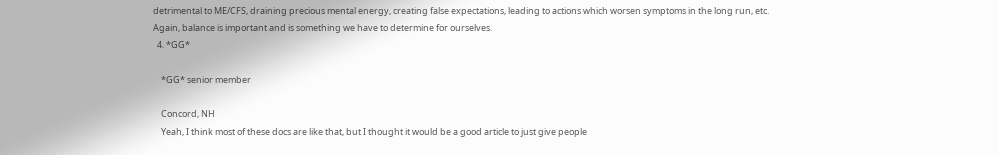detrimental to ME/CFS, draining precious mental energy, creating false expectations, leading to actions which worsen symptoms in the long run, etc. Again, balance is important and is something we have to determine for ourselves.
  4. *GG*

    *GG* senior member

    Concord, NH
    Yeah, I think most of these docs are like that, but I thought it would be a good article to just give people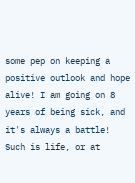some pep on keeping a positive outlook and hope alive! I am going on 8 years of being sick, and it's always a battle! Such is life, or at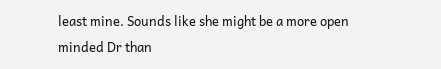least mine. Sounds like she might be a more open minded Dr than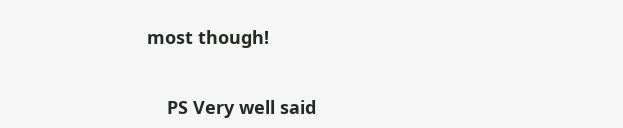most though!


    PS Very well said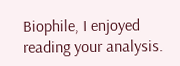Biophile, I enjoyed reading your analysis.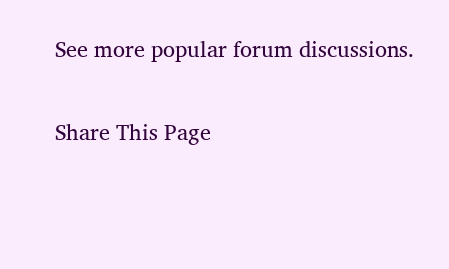See more popular forum discussions.

Share This Page